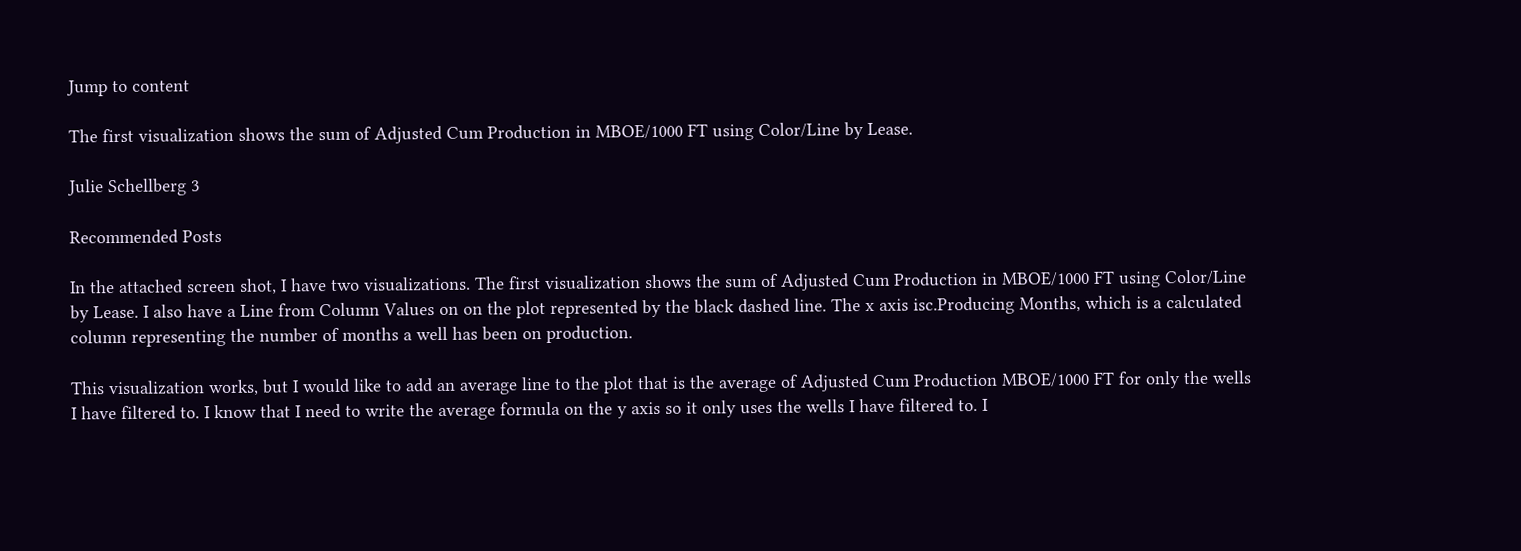Jump to content

The first visualization shows the sum of Adjusted Cum Production in MBOE/1000 FT using Color/Line by Lease.

Julie Schellberg 3

Recommended Posts

In the attached screen shot, I have two visualizations. The first visualization shows the sum of Adjusted Cum Production in MBOE/1000 FT using Color/Line by Lease. I also have a Line from Column Values on on the plot represented by the black dashed line. The x axis isc.Producing Months, which is a calculated column representing the number of months a well has been on production.

This visualization works, but I would like to add an average line to the plot that is the average of Adjusted Cum Production MBOE/1000 FT for only the wells I have filtered to. I know that I need to write the average formula on the y axis so it only uses the wells I have filtered to. I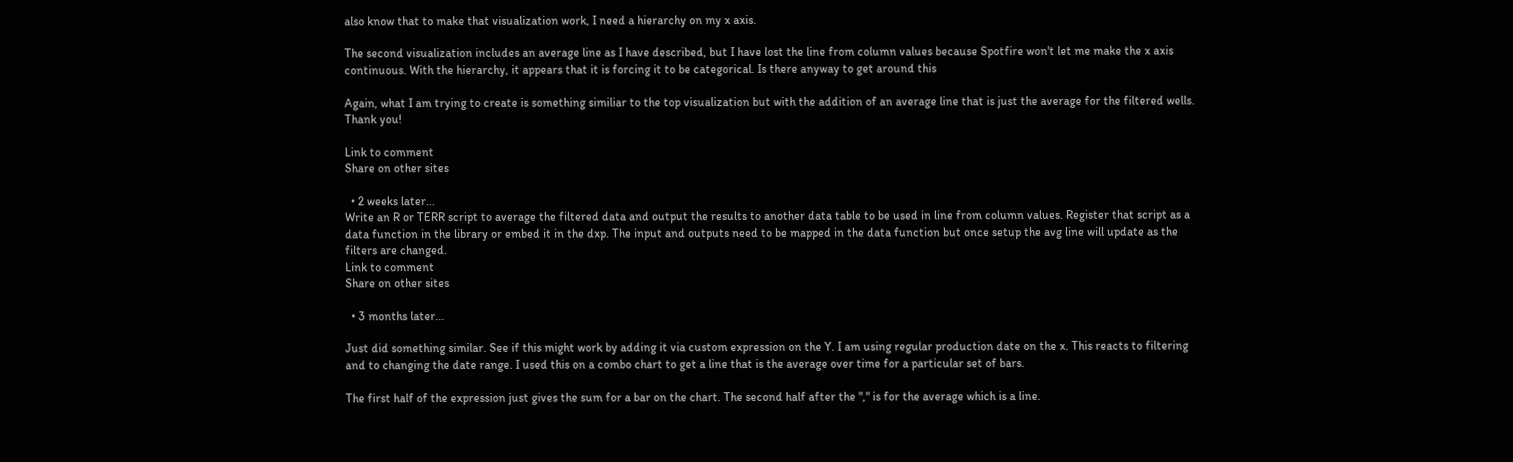also know that to make that visualization work, I need a hierarchy on my x axis.

The second visualization includes an average line as I have described, but I have lost the line from column values because Spotfire won't let me make the x axis continuous. With the hierarchy, it appears that it is forcing it to be categorical. Is there anyway to get around this

Again, what I am trying to create is something similiar to the top visualization but with the addition of an average line that is just the average for the filtered wells. Thank you!

Link to comment
Share on other sites

  • 2 weeks later...
Write an R or TERR script to average the filtered data and output the results to another data table to be used in line from column values. Register that script as a data function in the library or embed it in the dxp. The input and outputs need to be mapped in the data function but once setup the avg line will update as the filters are changed.
Link to comment
Share on other sites

  • 3 months later...

Just did something similar. See if this might work by adding it via custom expression on the Y. I am using regular production date on the x. This reacts to filtering and to changing the date range. I used this on a combo chart to get a line that is the average over time for a particular set of bars.

The first half of the expression just gives the sum for a bar on the chart. The second half after the "," is for the average which is a line.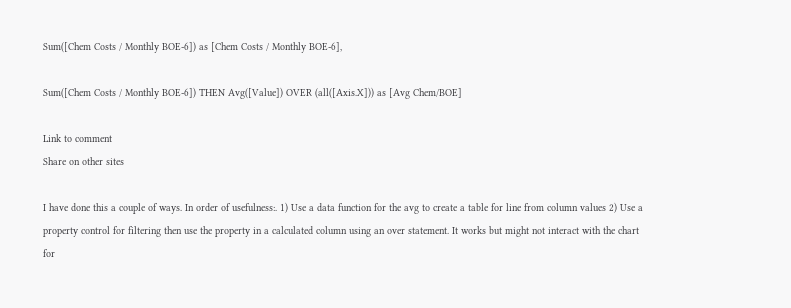Sum([Chem Costs / Monthly BOE-6]) as [Chem Costs / Monthly BOE-6],

Sum([Chem Costs / Monthly BOE-6]) THEN Avg([Value]) OVER (all([Axis.X])) as [Avg Chem/BOE]

Link to comment
Share on other sites

I have done this a couple of ways. In order of usefulness:. 1) Use a data function for the avg to create a table for line from column values 2) Use a property control for filtering then use the property in a calculated column using an over statement. It works but might not interact with the chart for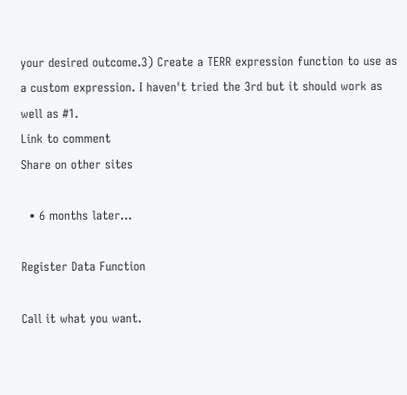your desired outcome.3) Create a TERR expression function to use as a custom expression. I haven't tried the 3rd but it should work as well as #1.
Link to comment
Share on other sites

  • 6 months later...

Register Data Function

Call it what you want.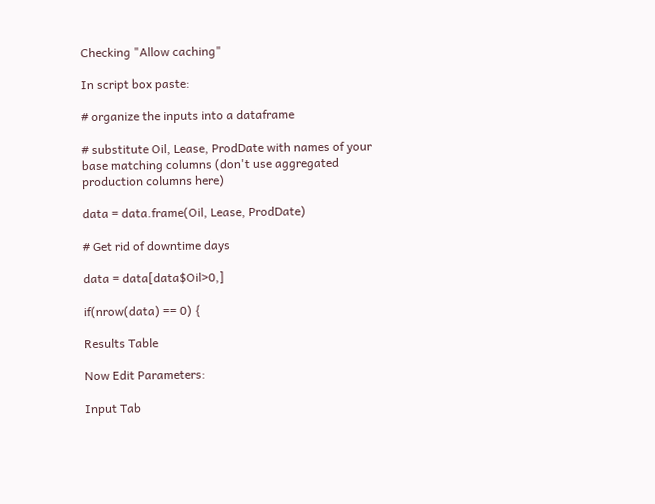Checking "Allow caching"

In script box paste:

# organize the inputs into a dataframe

# substitute Oil, Lease, ProdDate with names of your base matching columns (don't use aggregated production columns here)

data = data.frame(Oil, Lease, ProdDate)

# Get rid of downtime days

data = data[data$Oil>0,]

if(nrow(data) == 0) {

Results Table

Now Edit Parameters:

Input Tab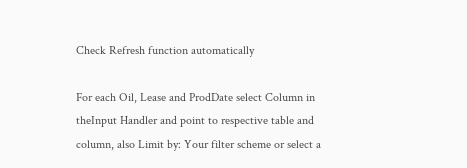Check Refresh function automatically

For each Oil, Lease and ProdDate select Column in theInput Handler and point to respective table and column, also Limit by: Your filter scheme or select a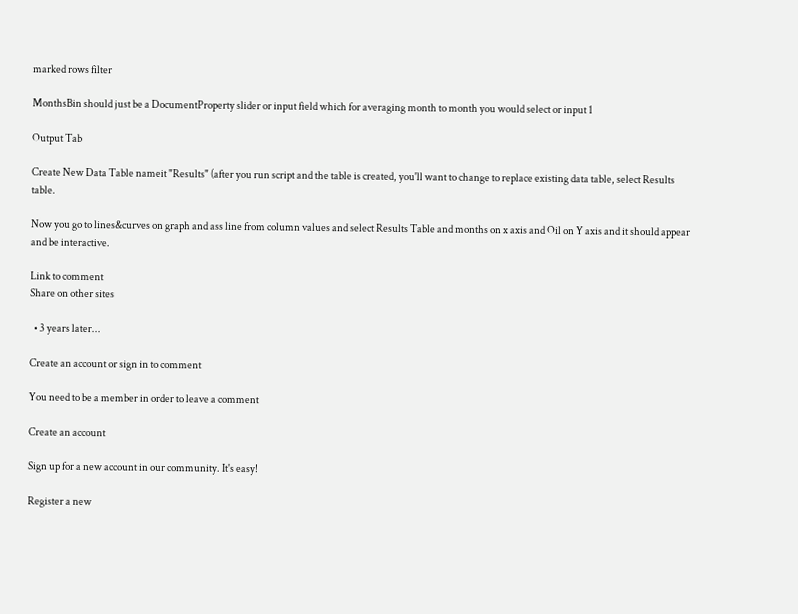marked rows filter

MonthsBin should just be a DocumentProperty slider or input field which for averaging month to month you would select or input 1

Output Tab

Create New Data Table nameit "Results" (after you run script and the table is created, you'll want to change to replace existing data table, select Results table.

Now you go to lines&curves on graph and ass line from column values and select Results Table and months on x axis and Oil on Y axis and it should appear and be interactive.

Link to comment
Share on other sites

  • 3 years later...

Create an account or sign in to comment

You need to be a member in order to leave a comment

Create an account

Sign up for a new account in our community. It's easy!

Register a new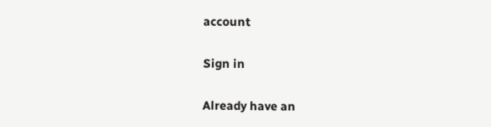account

Sign in

Already have an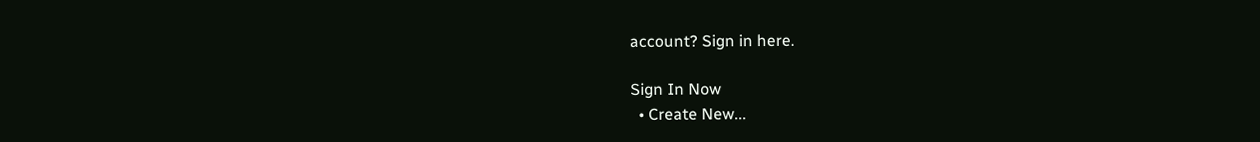account? Sign in here.

Sign In Now
  • Create New...